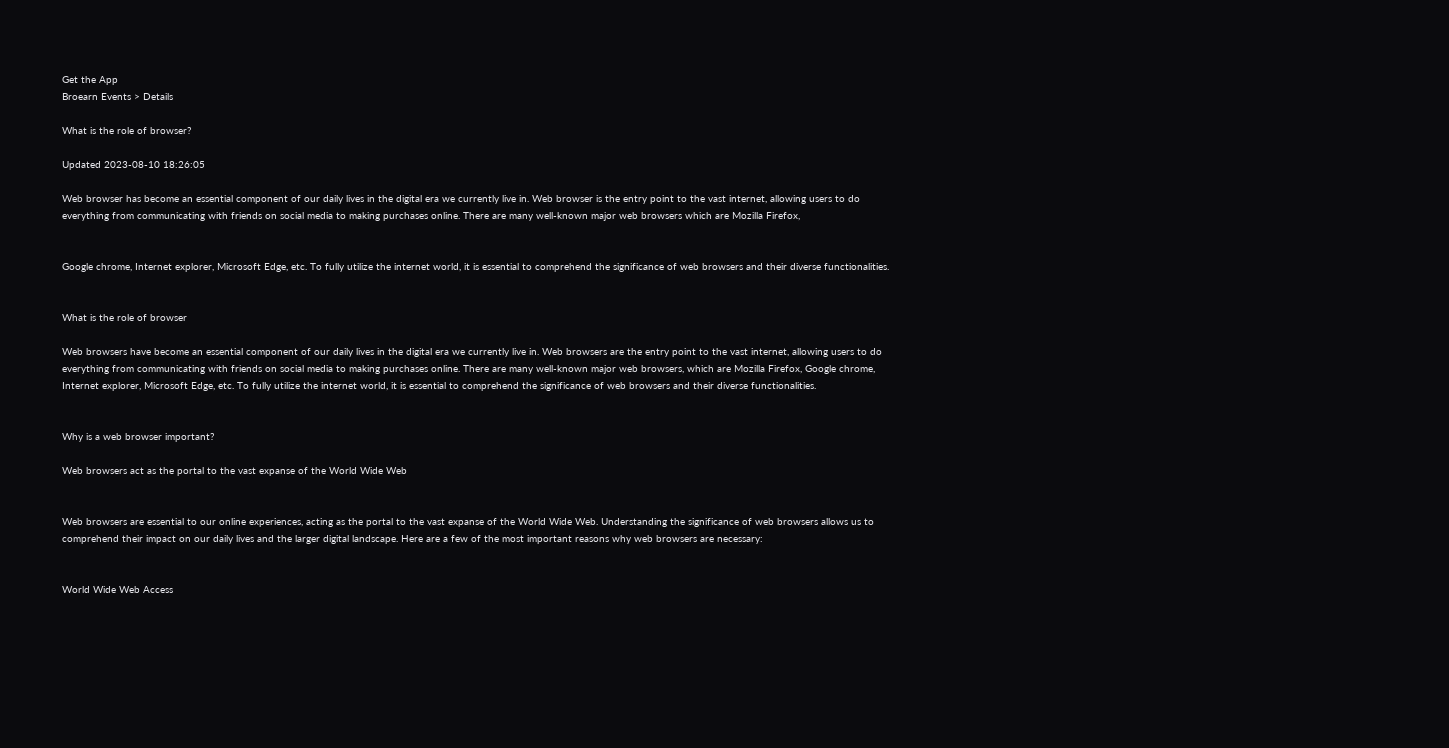Get the App
Broearn Events > Details

What is the role of browser?

Updated 2023-08-10 18:26:05

Web browser has become an essential component of our daily lives in the digital era we currently live in. Web browser is the entry point to the vast internet, allowing users to do everything from communicating with friends on social media to making purchases online. There are many well-known major web browsers which are Mozilla Firefox,


Google chrome, Internet explorer, Microsoft Edge, etc. To fully utilize the internet world, it is essential to comprehend the significance of web browsers and their diverse functionalities.


What is the role of browser

Web browsers have become an essential component of our daily lives in the digital era we currently live in. Web browsers are the entry point to the vast internet, allowing users to do everything from communicating with friends on social media to making purchases online. There are many well-known major web browsers, which are Mozilla Firefox, Google chrome, Internet explorer, Microsoft Edge, etc. To fully utilize the internet world, it is essential to comprehend the significance of web browsers and their diverse functionalities.


Why is a web browser important?

Web browsers act as the portal to the vast expanse of the World Wide Web


Web browsers are essential to our online experiences, acting as the portal to the vast expanse of the World Wide Web. Understanding the significance of web browsers allows us to comprehend their impact on our daily lives and the larger digital landscape. Here are a few of the most important reasons why web browsers are necessary:


World Wide Web Access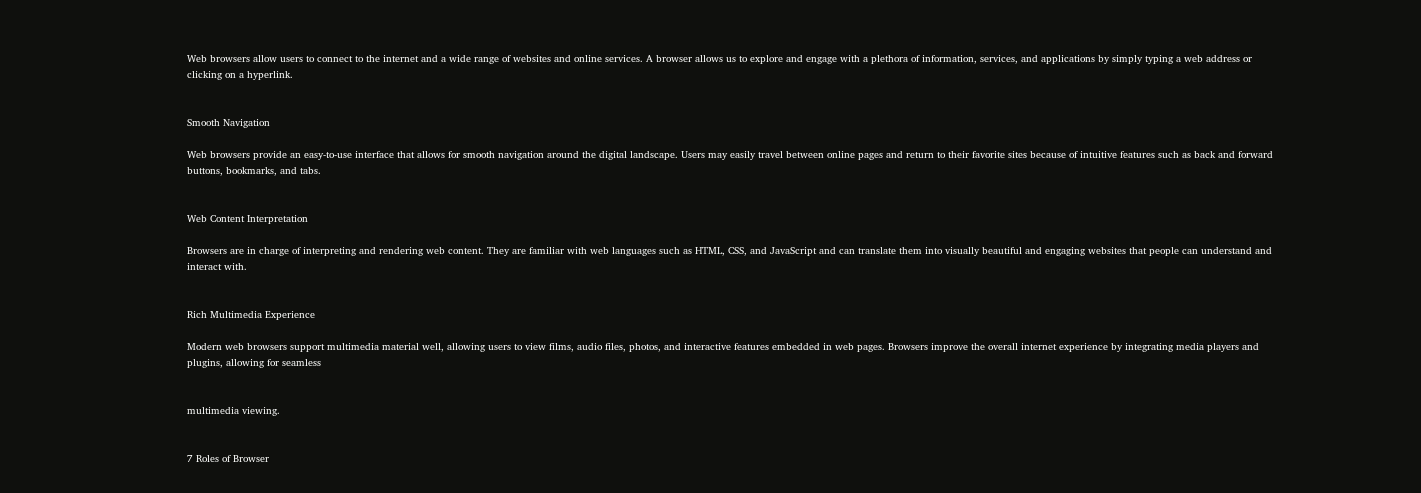Web browsers allow users to connect to the internet and a wide range of websites and online services. A browser allows us to explore and engage with a plethora of information, services, and applications by simply typing a web address or clicking on a hyperlink.


Smooth Navigation

Web browsers provide an easy-to-use interface that allows for smooth navigation around the digital landscape. Users may easily travel between online pages and return to their favorite sites because of intuitive features such as back and forward buttons, bookmarks, and tabs.


Web Content Interpretation

Browsers are in charge of interpreting and rendering web content. They are familiar with web languages such as HTML, CSS, and JavaScript and can translate them into visually beautiful and engaging websites that people can understand and interact with.


Rich Multimedia Experience

Modern web browsers support multimedia material well, allowing users to view films, audio files, photos, and interactive features embedded in web pages. Browsers improve the overall internet experience by integrating media players and plugins, allowing for seamless


multimedia viewing.


7 Roles of Browser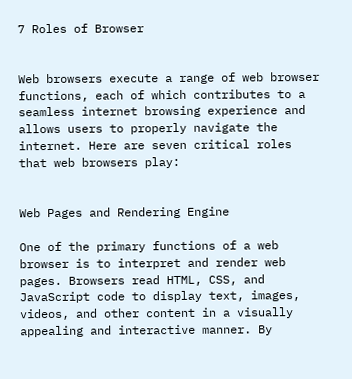7 Roles of Browser


Web browsers execute a range of web browser functions, each of which contributes to a seamless internet browsing experience and allows users to properly navigate the internet. Here are seven critical roles that web browsers play:


Web Pages and Rendering Engine

One of the primary functions of a web browser is to interpret and render web pages. Browsers read HTML, CSS, and JavaScript code to display text, images, videos, and other content in a visually appealing and interactive manner. By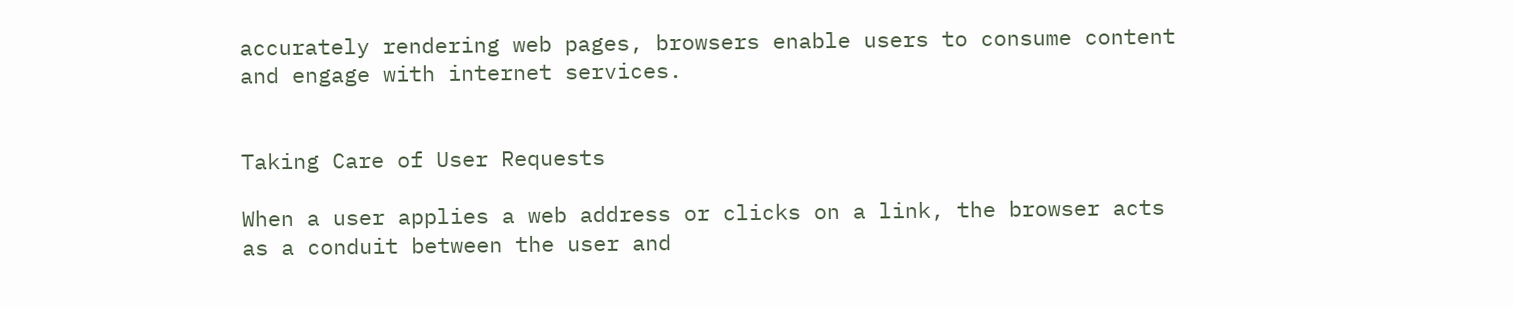accurately rendering web pages, browsers enable users to consume content and engage with internet services.


Taking Care of User Requests

When a user applies a web address or clicks on a link, the browser acts as a conduit between the user and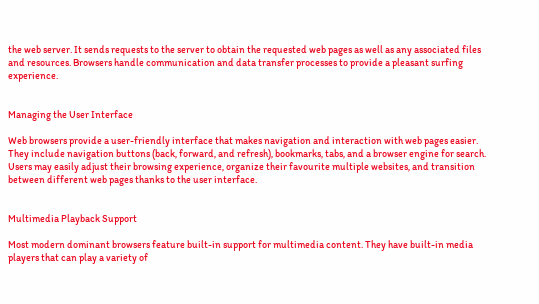the web server. It sends requests to the server to obtain the requested web pages as well as any associated files and resources. Browsers handle communication and data transfer processes to provide a pleasant surfing experience.


Managing the User Interface

Web browsers provide a user-friendly interface that makes navigation and interaction with web pages easier. They include navigation buttons (back, forward, and refresh), bookmarks, tabs, and a browser engine for search. Users may easily adjust their browsing experience, organize their favourite multiple websites, and transition between different web pages thanks to the user interface.


Multimedia Playback Support

Most modern dominant browsers feature built-in support for multimedia content. They have built-in media players that can play a variety of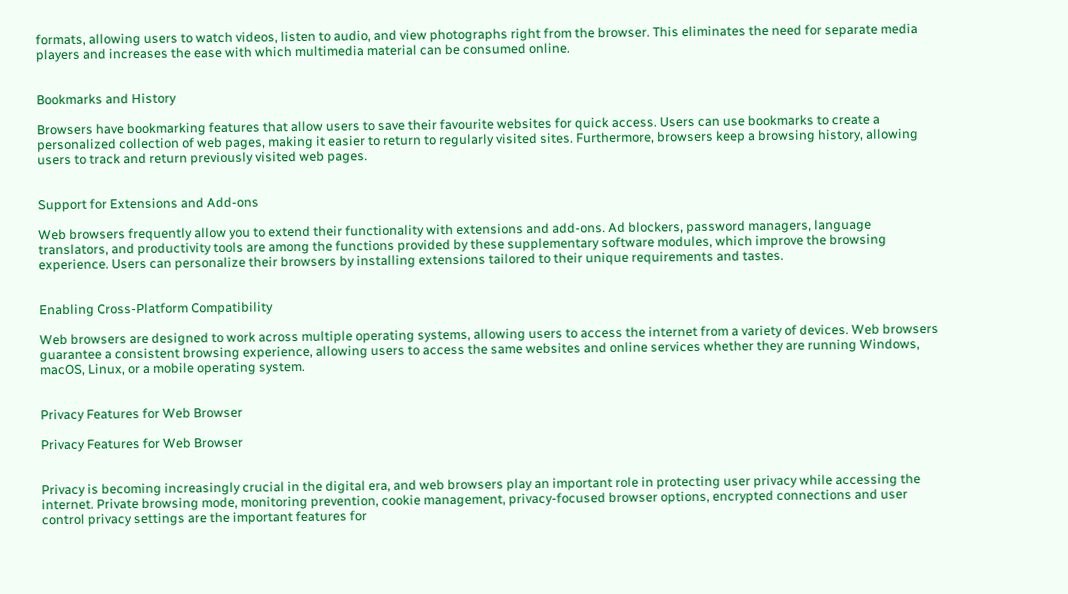formats, allowing users to watch videos, listen to audio, and view photographs right from the browser. This eliminates the need for separate media players and increases the ease with which multimedia material can be consumed online.


Bookmarks and History

Browsers have bookmarking features that allow users to save their favourite websites for quick access. Users can use bookmarks to create a personalized collection of web pages, making it easier to return to regularly visited sites. Furthermore, browsers keep a browsing history, allowing users to track and return previously visited web pages.


Support for Extensions and Add-ons

Web browsers frequently allow you to extend their functionality with extensions and add-ons. Ad blockers, password managers, language translators, and productivity tools are among the functions provided by these supplementary software modules, which improve the browsing experience. Users can personalize their browsers by installing extensions tailored to their unique requirements and tastes.


Enabling Cross-Platform Compatibility

Web browsers are designed to work across multiple operating systems, allowing users to access the internet from a variety of devices. Web browsers guarantee a consistent browsing experience, allowing users to access the same websites and online services whether they are running Windows, macOS, Linux, or a mobile operating system.


Privacy Features for Web Browser

Privacy Features for Web Browser


Privacy is becoming increasingly crucial in the digital era, and web browsers play an important role in protecting user privacy while accessing the internet. Private browsing mode, monitoring prevention, cookie management, privacy-focused browser options, encrypted connections and user control privacy settings are the important features for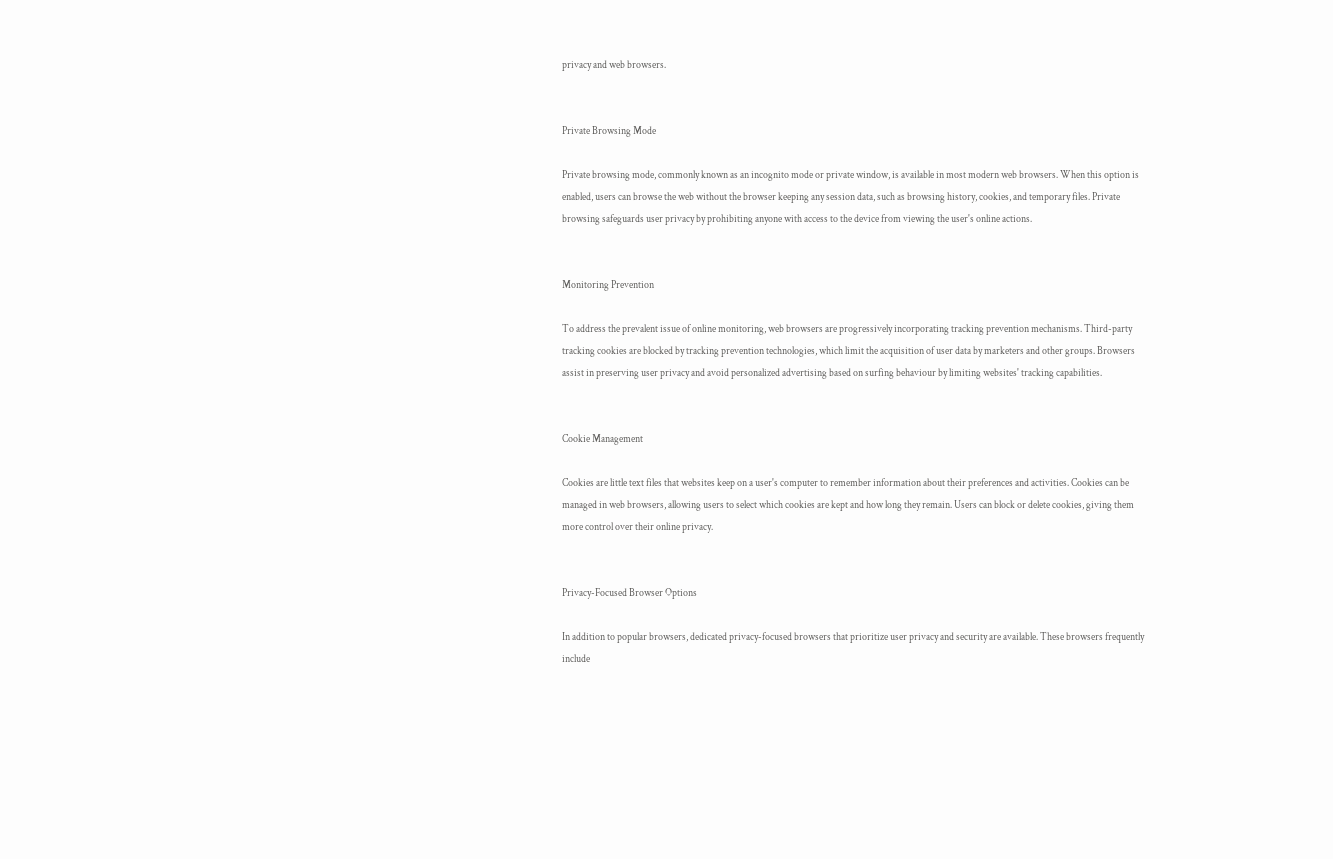privacy and web browsers.


Private Browsing Mode

Private browsing mode, commonly known as an incognito mode or private window, is available in most modern web browsers. When this option is enabled, users can browse the web without the browser keeping any session data, such as browsing history, cookies, and temporary files. Private browsing safeguards user privacy by prohibiting anyone with access to the device from viewing the user's online actions.


Monitoring Prevention

To address the prevalent issue of online monitoring, web browsers are progressively incorporating tracking prevention mechanisms. Third-party tracking cookies are blocked by tracking prevention technologies, which limit the acquisition of user data by marketers and other groups. Browsers assist in preserving user privacy and avoid personalized advertising based on surfing behaviour by limiting websites' tracking capabilities.


Cookie Management

Cookies are little text files that websites keep on a user's computer to remember information about their preferences and activities. Cookies can be managed in web browsers, allowing users to select which cookies are kept and how long they remain. Users can block or delete cookies, giving them more control over their online privacy.


Privacy-Focused Browser Options

In addition to popular browsers, dedicated privacy-focused browsers that prioritize user privacy and security are available. These browsers frequently include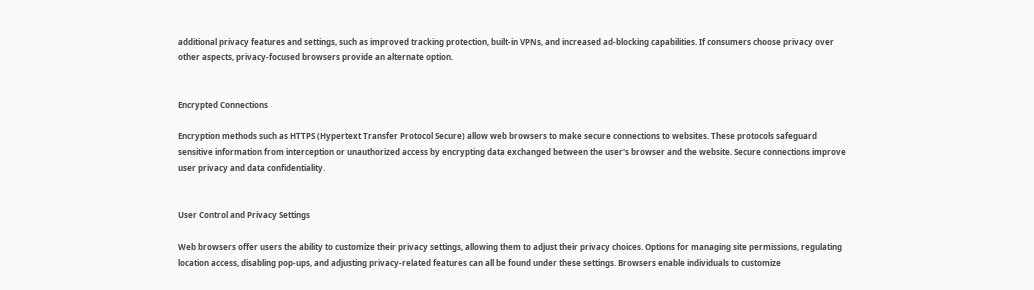additional privacy features and settings, such as improved tracking protection, built-in VPNs, and increased ad-blocking capabilities. If consumers choose privacy over other aspects, privacy-focused browsers provide an alternate option.


Encrypted Connections

Encryption methods such as HTTPS (Hypertext Transfer Protocol Secure) allow web browsers to make secure connections to websites. These protocols safeguard sensitive information from interception or unauthorized access by encrypting data exchanged between the user's browser and the website. Secure connections improve user privacy and data confidentiality.


User Control and Privacy Settings

Web browsers offer users the ability to customize their privacy settings, allowing them to adjust their privacy choices. Options for managing site permissions, regulating location access, disabling pop-ups, and adjusting privacy-related features can all be found under these settings. Browsers enable individuals to customize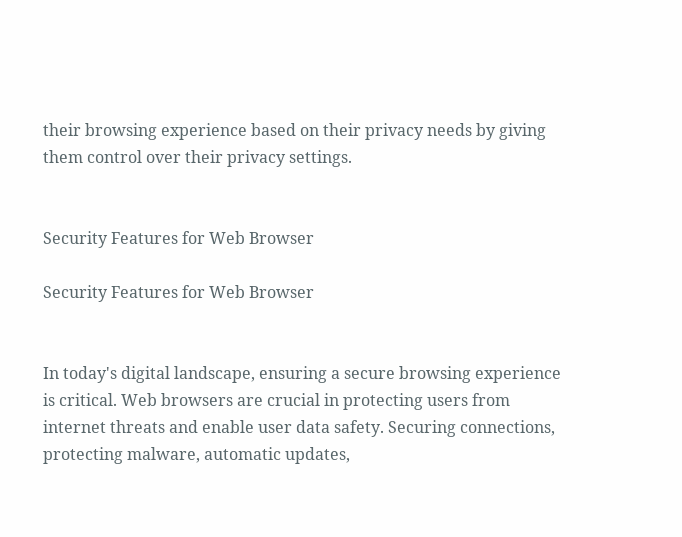their browsing experience based on their privacy needs by giving them control over their privacy settings.


Security Features for Web Browser

Security Features for Web Browser


In today's digital landscape, ensuring a secure browsing experience is critical. Web browsers are crucial in protecting users from internet threats and enable user data safety. Securing connections, protecting malware, automatic updates,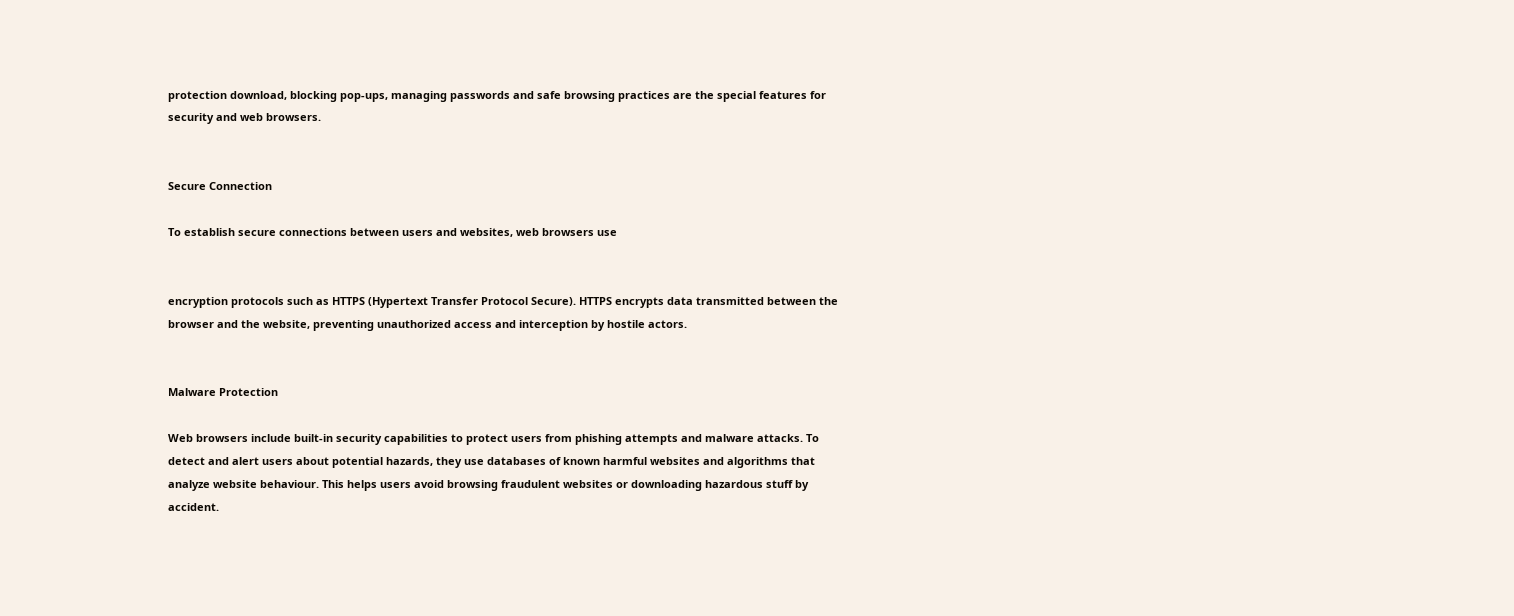protection download, blocking pop-ups, managing passwords and safe browsing practices are the special features for security and web browsers.


Secure Connection

To establish secure connections between users and websites, web browsers use


encryption protocols such as HTTPS (Hypertext Transfer Protocol Secure). HTTPS encrypts data transmitted between the browser and the website, preventing unauthorized access and interception by hostile actors.


Malware Protection

Web browsers include built-in security capabilities to protect users from phishing attempts and malware attacks. To detect and alert users about potential hazards, they use databases of known harmful websites and algorithms that analyze website behaviour. This helps users avoid browsing fraudulent websites or downloading hazardous stuff by accident.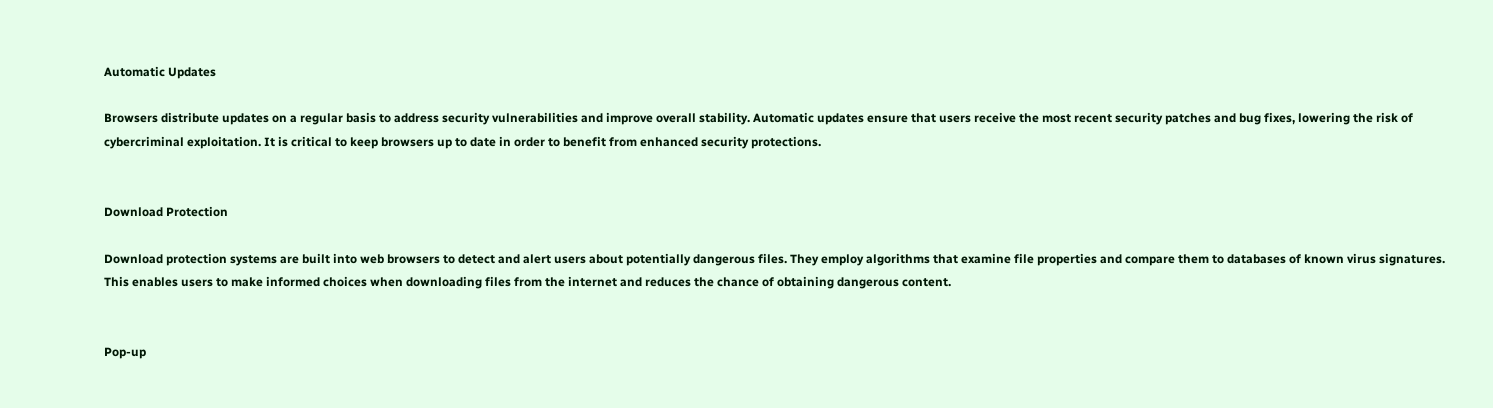Automatic Updates

Browsers distribute updates on a regular basis to address security vulnerabilities and improve overall stability. Automatic updates ensure that users receive the most recent security patches and bug fixes, lowering the risk of cybercriminal exploitation. It is critical to keep browsers up to date in order to benefit from enhanced security protections.


Download Protection

Download protection systems are built into web browsers to detect and alert users about potentially dangerous files. They employ algorithms that examine file properties and compare them to databases of known virus signatures. This enables users to make informed choices when downloading files from the internet and reduces the chance of obtaining dangerous content.


Pop-up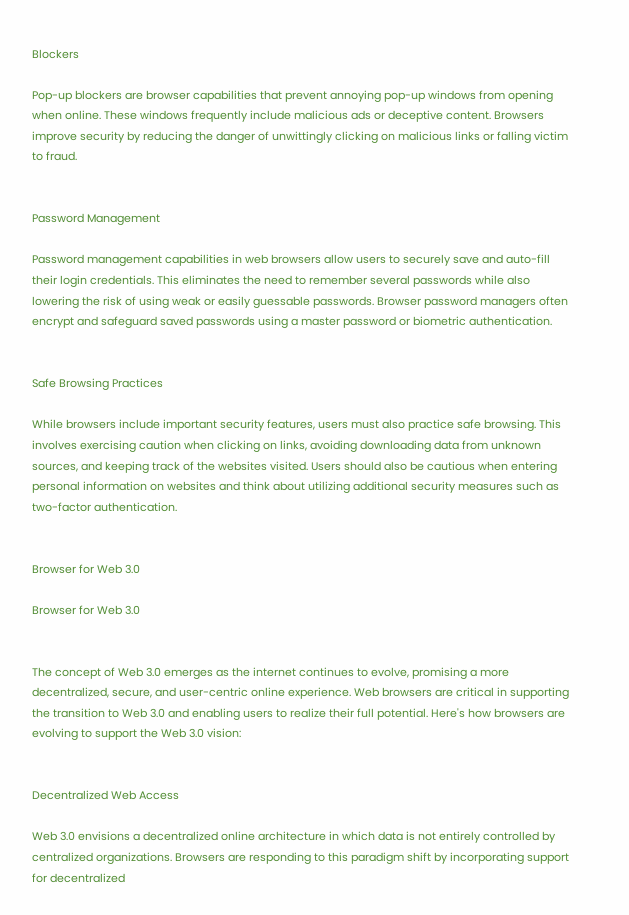Blockers

Pop-up blockers are browser capabilities that prevent annoying pop-up windows from opening when online. These windows frequently include malicious ads or deceptive content. Browsers improve security by reducing the danger of unwittingly clicking on malicious links or falling victim to fraud.


Password Management

Password management capabilities in web browsers allow users to securely save and auto-fill their login credentials. This eliminates the need to remember several passwords while also lowering the risk of using weak or easily guessable passwords. Browser password managers often encrypt and safeguard saved passwords using a master password or biometric authentication.


Safe Browsing Practices

While browsers include important security features, users must also practice safe browsing. This involves exercising caution when clicking on links, avoiding downloading data from unknown sources, and keeping track of the websites visited. Users should also be cautious when entering personal information on websites and think about utilizing additional security measures such as two-factor authentication.


Browser for Web 3.0

Browser for Web 3.0


The concept of Web 3.0 emerges as the internet continues to evolve, promising a more decentralized, secure, and user-centric online experience. Web browsers are critical in supporting the transition to Web 3.0 and enabling users to realize their full potential. Here's how browsers are evolving to support the Web 3.0 vision:


Decentralized Web Access

Web 3.0 envisions a decentralized online architecture in which data is not entirely controlled by centralized organizations. Browsers are responding to this paradigm shift by incorporating support for decentralized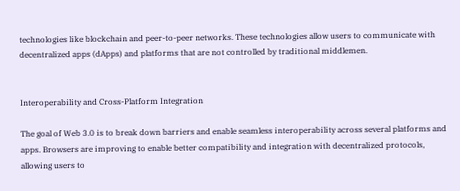technologies like blockchain and peer-to-peer networks. These technologies allow users to communicate with decentralized apps (dApps) and platforms that are not controlled by traditional middlemen.


Interoperability and Cross-Platform Integration

The goal of Web 3.0 is to break down barriers and enable seamless interoperability across several platforms and apps. Browsers are improving to enable better compatibility and integration with decentralized protocols, allowing users to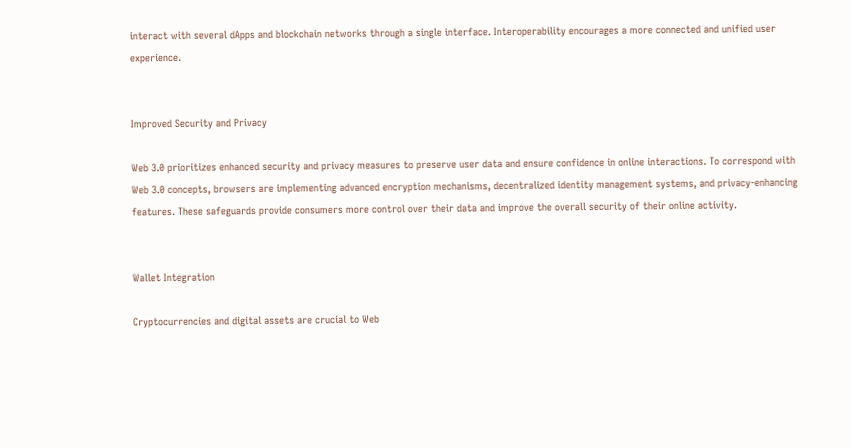interact with several dApps and blockchain networks through a single interface. Interoperability encourages a more connected and unified user experience.


Improved Security and Privacy

Web 3.0 prioritizes enhanced security and privacy measures to preserve user data and ensure confidence in online interactions. To correspond with Web 3.0 concepts, browsers are implementing advanced encryption mechanisms, decentralized identity management systems, and privacy-enhancing features. These safeguards provide consumers more control over their data and improve the overall security of their online activity.


Wallet Integration

Cryptocurrencies and digital assets are crucial to Web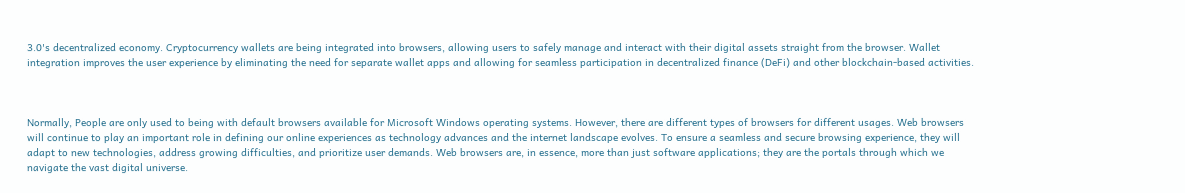3.0's decentralized economy. Cryptocurrency wallets are being integrated into browsers, allowing users to safely manage and interact with their digital assets straight from the browser. Wallet integration improves the user experience by eliminating the need for separate wallet apps and allowing for seamless participation in decentralized finance (DeFi) and other blockchain-based activities.



Normally, People are only used to being with default browsers available for Microsoft Windows operating systems. However, there are different types of browsers for different usages. Web browsers will continue to play an important role in defining our online experiences as technology advances and the internet landscape evolves. To ensure a seamless and secure browsing experience, they will adapt to new technologies, address growing difficulties, and prioritize user demands. Web browsers are, in essence, more than just software applications; they are the portals through which we navigate the vast digital universe.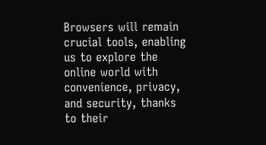Browsers will remain crucial tools, enabling us to explore the online world with convenience, privacy, and security, thanks to their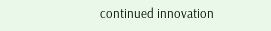continued innovation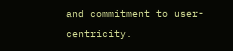and commitment to user-centricity.